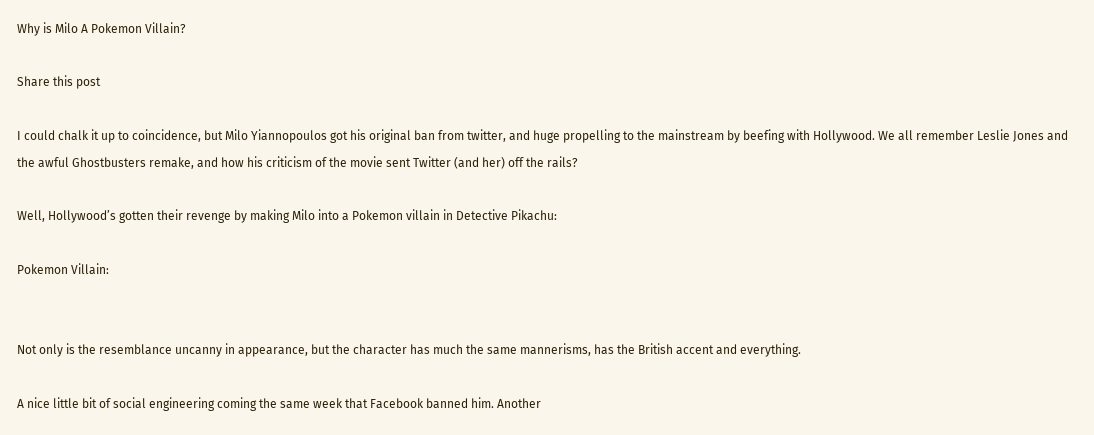Why is Milo A Pokemon Villain?

Share this post

I could chalk it up to coincidence, but Milo Yiannopoulos got his original ban from twitter, and huge propelling to the mainstream by beefing with Hollywood. We all remember Leslie Jones and the awful Ghostbusters remake, and how his criticism of the movie sent Twitter (and her) off the rails?

Well, Hollywood’s gotten their revenge by making Milo into a Pokemon villain in Detective Pikachu:

Pokemon Villain:


Not only is the resemblance uncanny in appearance, but the character has much the same mannerisms, has the British accent and everything.

A nice little bit of social engineering coming the same week that Facebook banned him. Another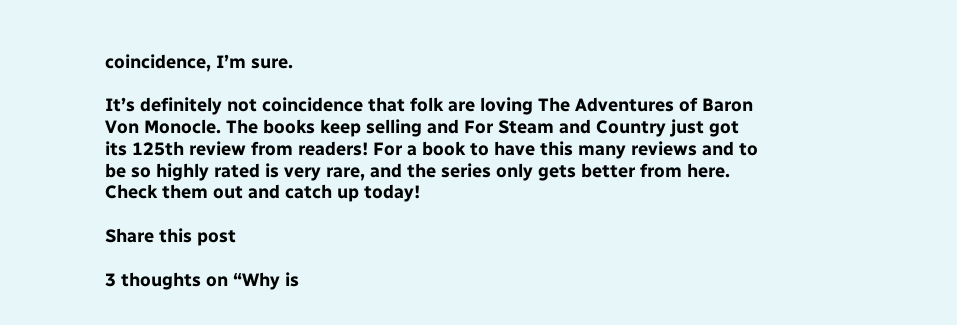coincidence, I’m sure.

It’s definitely not coincidence that folk are loving The Adventures of Baron Von Monocle. The books keep selling and For Steam and Country just got its 125th review from readers! For a book to have this many reviews and to be so highly rated is very rare, and the series only gets better from here. Check them out and catch up today!

Share this post

3 thoughts on “Why is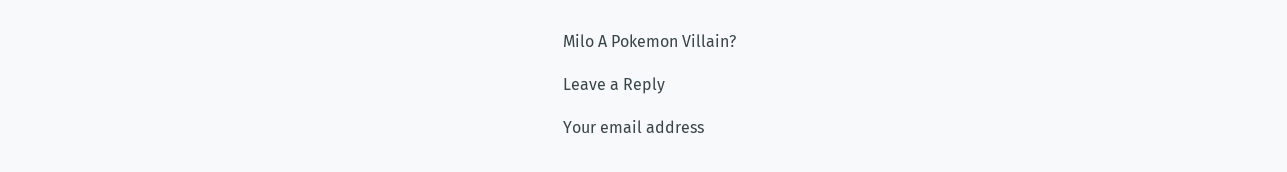Milo A Pokemon Villain?

Leave a Reply

Your email address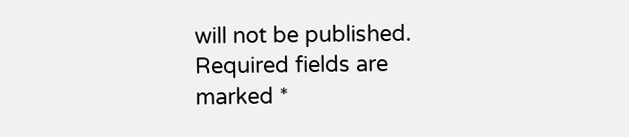will not be published. Required fields are marked *